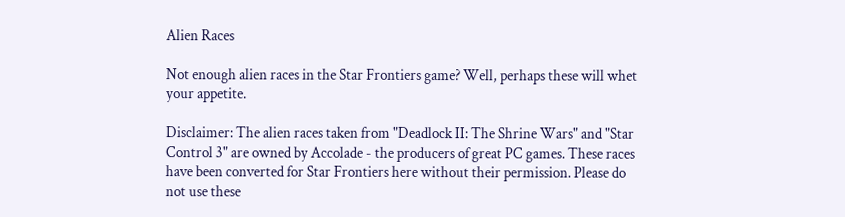Alien Races

Not enough alien races in the Star Frontiers game? Well, perhaps these will whet your appetite.

Disclaimer: The alien races taken from "Deadlock II: The Shrine Wars" and "Star Control 3" are owned by Accolade - the producers of great PC games. These races have been converted for Star Frontiers here without their permission. Please do not use these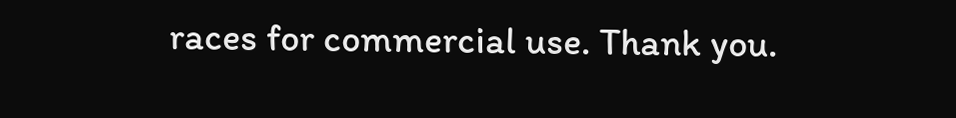races for commercial use. Thank you.